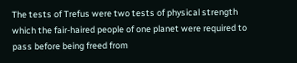The tests of Trefus were two tests of physical strength which the fair-haired people of one planet were required to pass before being freed from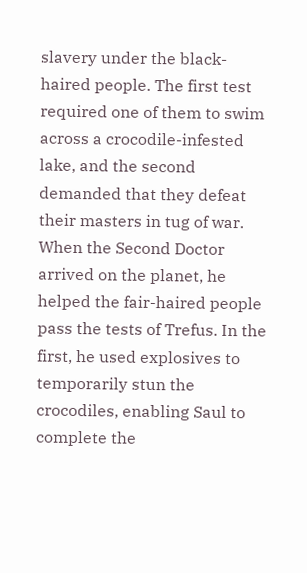slavery under the black-haired people. The first test required one of them to swim across a crocodile-infested lake, and the second demanded that they defeat their masters in tug of war. When the Second Doctor arrived on the planet, he helped the fair-haired people pass the tests of Trefus. In the first, he used explosives to temporarily stun the crocodiles, enabling Saul to complete the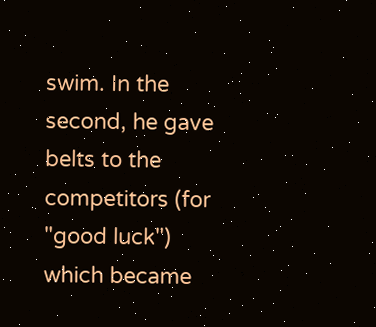swim. In the second, he gave belts to the competitors (for "good luck") which became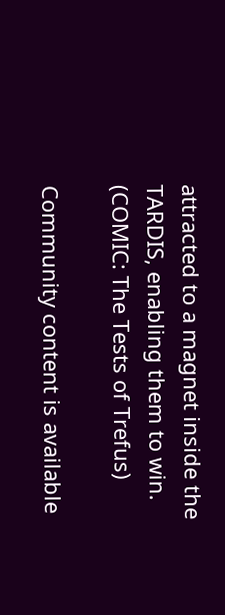attracted to a magnet inside the TARDIS, enabling them to win. (COMIC: The Tests of Trefus)

Community content is available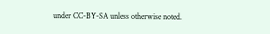under CC-BY-SA unless otherwise noted.